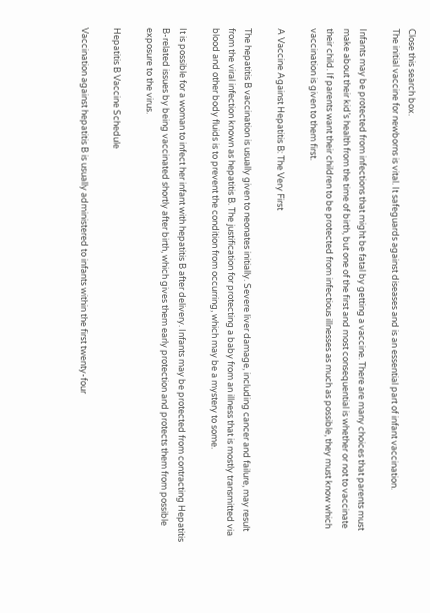Close this search box.
The initial vaccine for newborns is vital. It safeguards against diseases and is an essential part of infant vaccination.

Infants may be protected from infections that might be fatal by getting a vaccine. There are many choices that parents must make about their kid’s health from the time of birth, but one of the first and most consequential is whether or not to vaccinate their child. If parents want their children to be protected from infectious illnesses as much as possible, they must know which vaccination is given to them first.

A Vaccine Against Hepatitis B: The Very First

The hepatitis B vaccination is usually given to neonates initially. Severe liver damage, including cancer and failure, may result from the viral infection known as hepatitis B. The justification for protecting a baby from an illness that is mostly transmitted via blood and other body fluids is to prevent the condition from occurring, which may be a mystery to some.

It is possible for a woman to infect her infant with hepatitis B after delivery. Infants may be protected from contracting Hepatitis B-related issues by being vaccinated shortly after birth, which gives them early protection and protects them from possible exposure to the virus.

Hepatitis B Vaccine Schedule

Vaccination against hepatitis B is usually administered to infants within the first twenty-four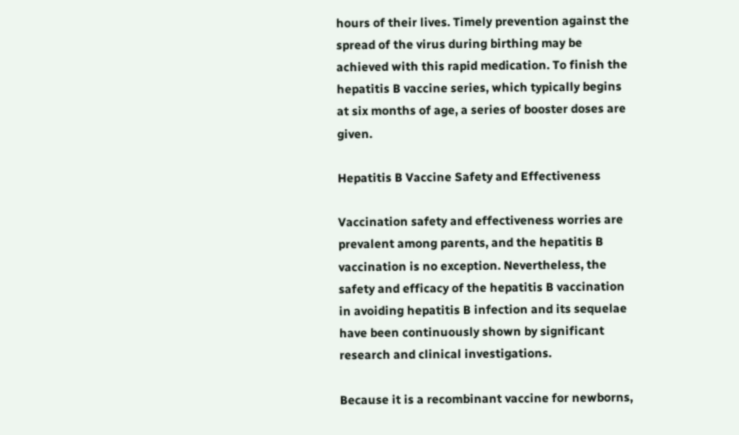hours of their lives. Timely prevention against the spread of the virus during birthing may be achieved with this rapid medication. To finish the hepatitis B vaccine series, which typically begins at six months of age, a series of booster doses are given.

Hepatitis B Vaccine Safety and Effectiveness

Vaccination safety and effectiveness worries are prevalent among parents, and the hepatitis B vaccination is no exception. Nevertheless, the safety and efficacy of the hepatitis B vaccination in avoiding hepatitis B infection and its sequelae have been continuously shown by significant research and clinical investigations.

Because it is a recombinant vaccine for newborns,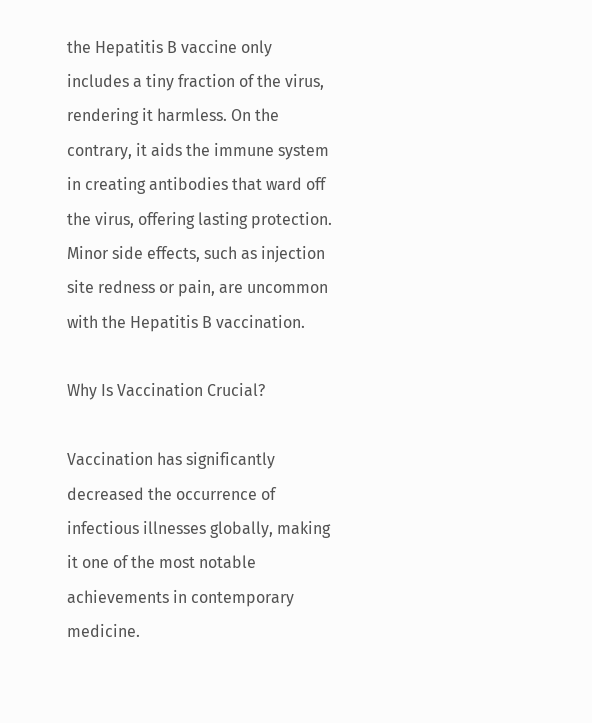the Hepatitis B vaccine only includes a tiny fraction of the virus, rendering it harmless. On the contrary, it aids the immune system in creating antibodies that ward off the virus, offering lasting protection. Minor side effects, such as injection site redness or pain, are uncommon with the Hepatitis B vaccination.

Why Is Vaccination Crucial?

Vaccination has significantly decreased the occurrence of infectious illnesses globally, making it one of the most notable achievements in contemporary medicine.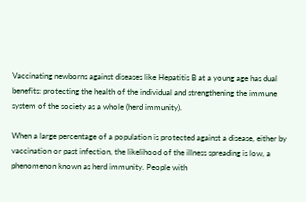Vaccinating newborns against diseases like Hepatitis B at a young age has dual benefits: protecting the health of the individual and strengthening the immune system of the society as a whole (herd immunity).

When a large percentage of a population is protected against a disease, either by vaccination or past infection, the likelihood of the illness spreading is low, a phenomenon known as herd immunity. People with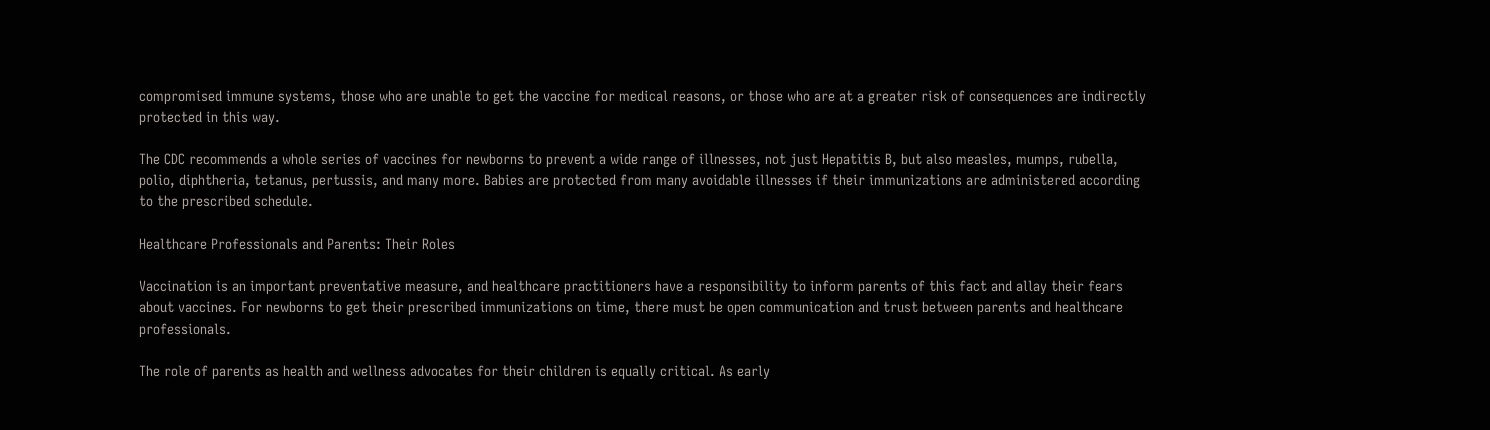compromised immune systems, those who are unable to get the vaccine for medical reasons, or those who are at a greater risk of consequences are indirectly protected in this way.

The CDC recommends a whole series of vaccines for newborns to prevent a wide range of illnesses, not just Hepatitis B, but also measles, mumps, rubella, polio, diphtheria, tetanus, pertussis, and many more. Babies are protected from many avoidable illnesses if their immunizations are administered according to the prescribed schedule.

Healthcare Professionals and Parents: Their Roles

Vaccination is an important preventative measure, and healthcare practitioners have a responsibility to inform parents of this fact and allay their fears about vaccines. For newborns to get their prescribed immunizations on time, there must be open communication and trust between parents and healthcare professionals.

The role of parents as health and wellness advocates for their children is equally critical. As early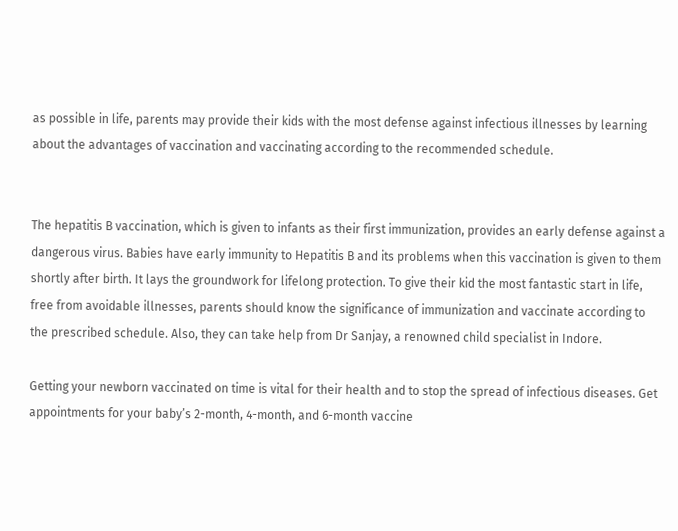as possible in life, parents may provide their kids with the most defense against infectious illnesses by learning about the advantages of vaccination and vaccinating according to the recommended schedule.


The hepatitis B vaccination, which is given to infants as their first immunization, provides an early defense against a dangerous virus. Babies have early immunity to Hepatitis B and its problems when this vaccination is given to them shortly after birth. It lays the groundwork for lifelong protection. To give their kid the most fantastic start in life, free from avoidable illnesses, parents should know the significance of immunization and vaccinate according to the prescribed schedule. Also, they can take help from Dr Sanjay, a renowned child specialist in Indore.

Getting your newborn vaccinated on time is vital for their health and to stop the spread of infectious diseases. Get appointments for your baby’s 2-month, 4-month, and 6-month vaccine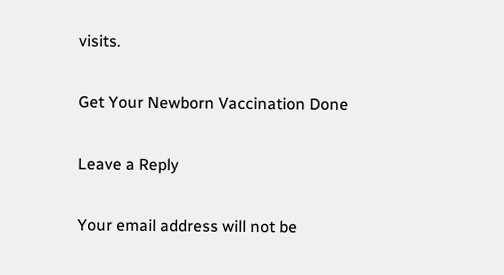visits.

Get Your Newborn Vaccination Done

Leave a Reply

Your email address will not be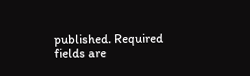published. Required fields are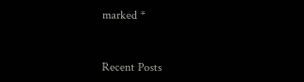marked *



Recent Posts